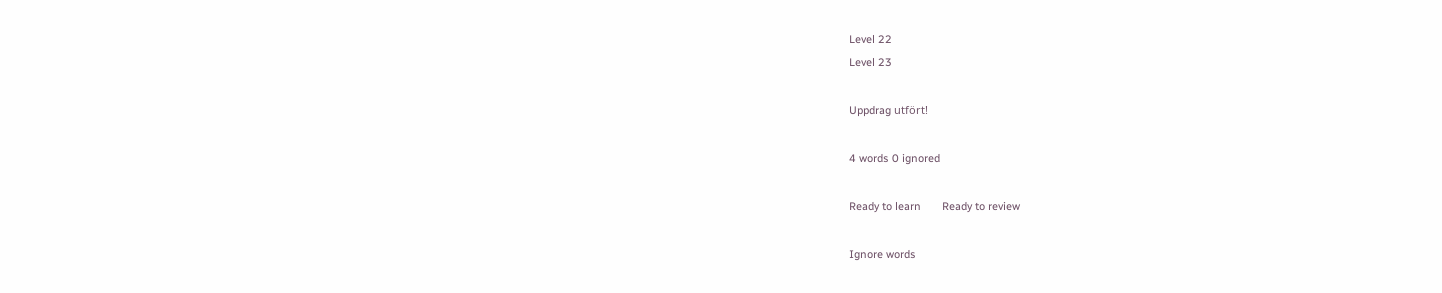Level 22
Level 23

Uppdrag utfört!

4 words 0 ignored

Ready to learn       Ready to review

Ignore words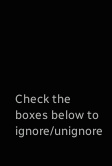Check the boxes below to ignore/unignore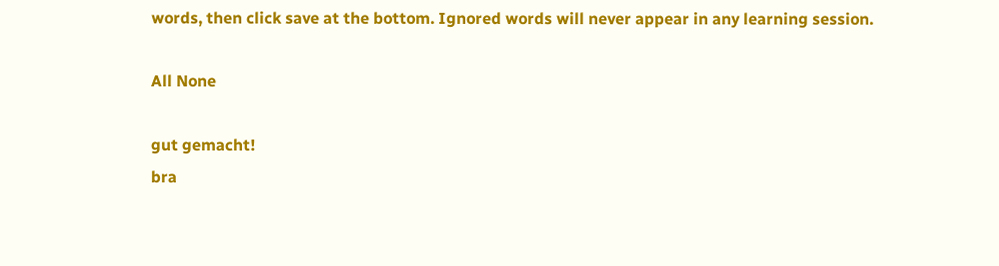words, then click save at the bottom. Ignored words will never appear in any learning session.

All None

gut gemacht!
bra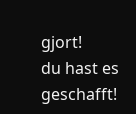gjort!
du hast es geschafft!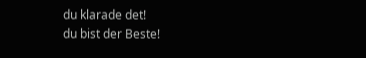du klarade det!
du bist der Beste!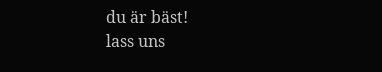du är bäst!
lass uns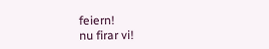feiern!
nu firar vi!